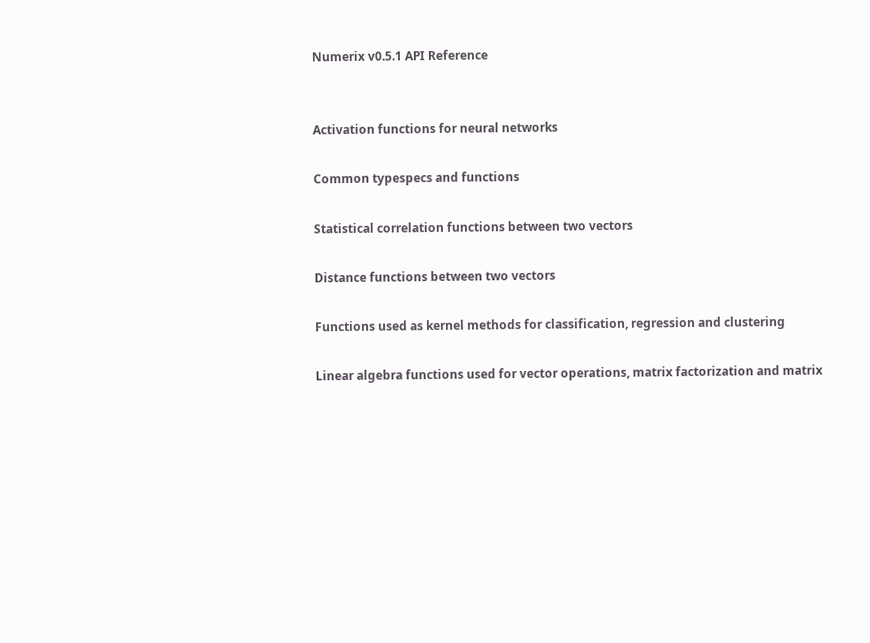Numerix v0.5.1 API Reference


Activation functions for neural networks

Common typespecs and functions

Statistical correlation functions between two vectors

Distance functions between two vectors

Functions used as kernel methods for classification, regression and clustering

Linear algebra functions used for vector operations, matrix factorization and matrix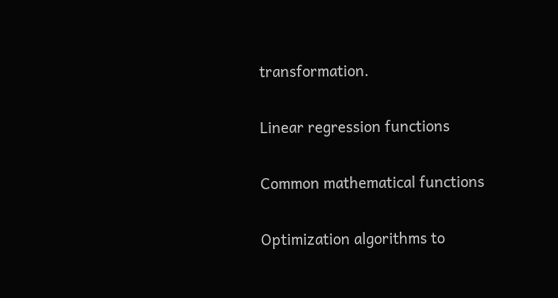transformation.

Linear regression functions

Common mathematical functions

Optimization algorithms to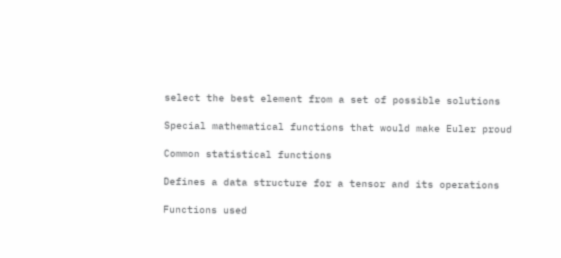select the best element from a set of possible solutions

Special mathematical functions that would make Euler proud

Common statistical functions

Defines a data structure for a tensor and its operations

Functions used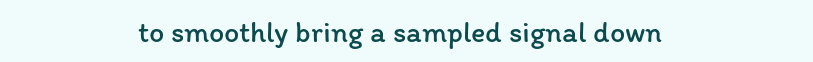to smoothly bring a sampled signal down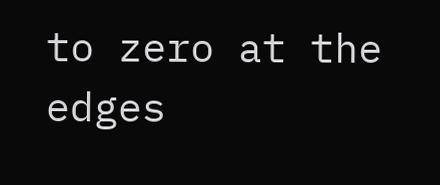to zero at the edges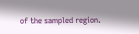of the sampled region.